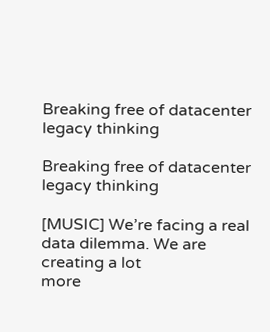Breaking free of datacenter legacy thinking

Breaking free of datacenter legacy thinking

[MUSIC] We’re facing a real data dilemma. We are creating a lot
more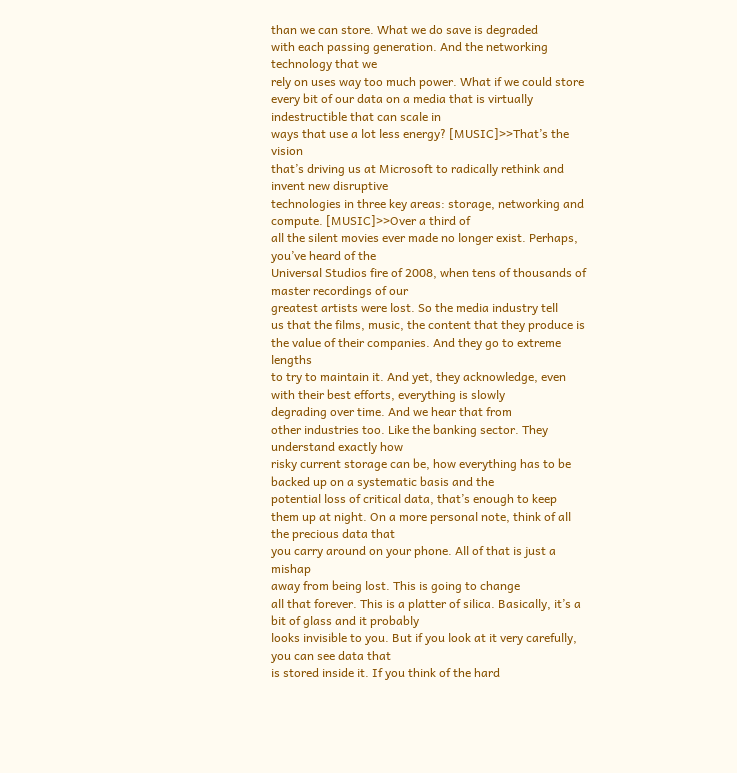than we can store. What we do save is degraded
with each passing generation. And the networking technology that we
rely on uses way too much power. What if we could store every bit of our data on a media that is virtually indestructible that can scale in
ways that use a lot less energy? [MUSIC]>>That’s the vision
that’s driving us at Microsoft to radically rethink and invent new disruptive
technologies in three key areas: storage, networking and compute. [MUSIC]>>Over a third of
all the silent movies ever made no longer exist. Perhaps, you’ve heard of the
Universal Studios fire of 2008, when tens of thousands of master recordings of our
greatest artists were lost. So the media industry tell
us that the films, music, the content that they produce is
the value of their companies. And they go to extreme lengths
to try to maintain it. And yet, they acknowledge, even
with their best efforts, everything is slowly
degrading over time. And we hear that from
other industries too. Like the banking sector. They understand exactly how
risky current storage can be, how everything has to be backed up on a systematic basis and the
potential loss of critical data, that’s enough to keep
them up at night. On a more personal note, think of all the precious data that
you carry around on your phone. All of that is just a mishap
away from being lost. This is going to change
all that forever. This is a platter of silica. Basically, it’s a bit of glass and it probably
looks invisible to you. But if you look at it very carefully, you can see data that
is stored inside it. If you think of the hard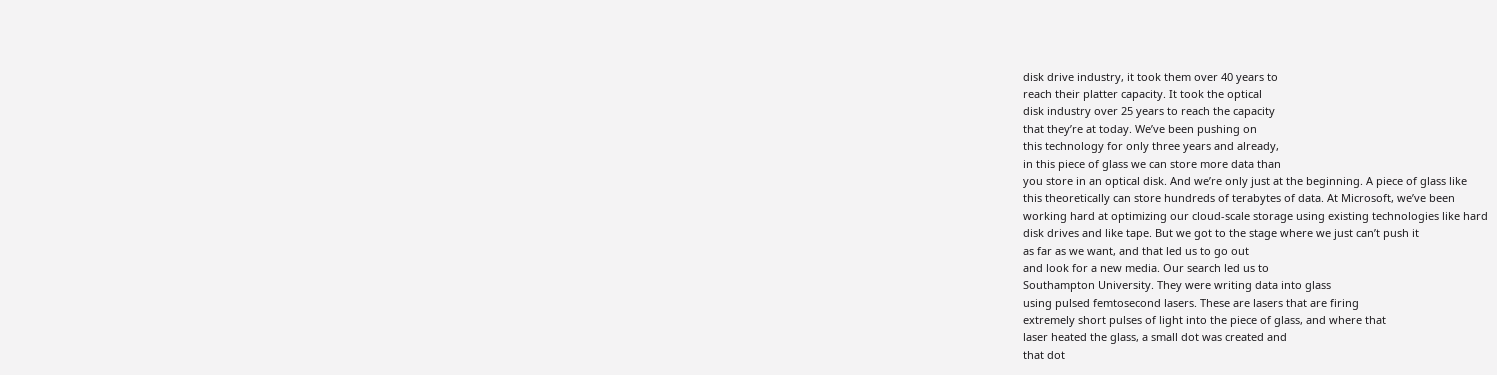disk drive industry, it took them over 40 years to
reach their platter capacity. It took the optical
disk industry over 25 years to reach the capacity
that they’re at today. We’ve been pushing on
this technology for only three years and already,
in this piece of glass we can store more data than
you store in an optical disk. And we’re only just at the beginning. A piece of glass like
this theoretically can store hundreds of terabytes of data. At Microsoft, we’ve been
working hard at optimizing our cloud-scale storage using existing technologies like hard
disk drives and like tape. But we got to the stage where we just can’t push it
as far as we want, and that led us to go out
and look for a new media. Our search led us to
Southampton University. They were writing data into glass
using pulsed femtosecond lasers. These are lasers that are firing
extremely short pulses of light into the piece of glass, and where that
laser heated the glass, a small dot was created and
that dot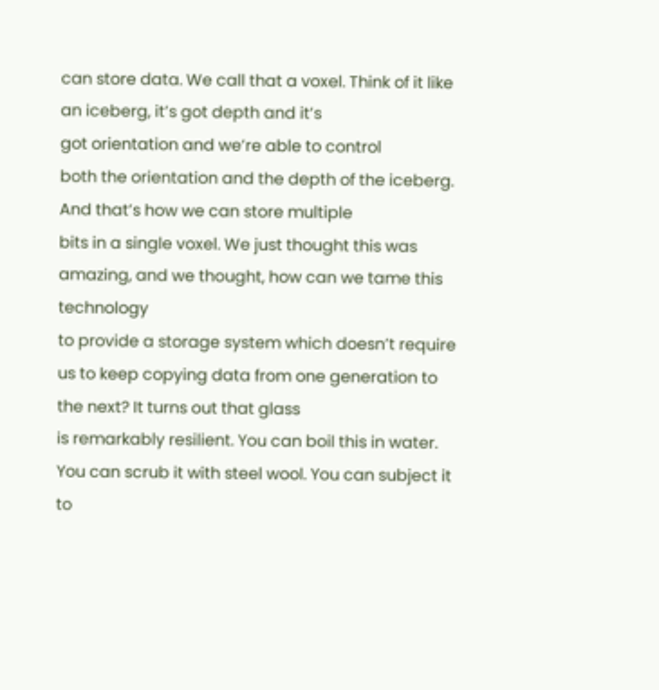can store data. We call that a voxel. Think of it like an iceberg, it’s got depth and it’s
got orientation and we’re able to control
both the orientation and the depth of the iceberg. And that’s how we can store multiple
bits in a single voxel. We just thought this was
amazing, and we thought, how can we tame this technology
to provide a storage system which doesn’t require
us to keep copying data from one generation to the next? It turns out that glass
is remarkably resilient. You can boil this in water. You can scrub it with steel wool. You can subject it to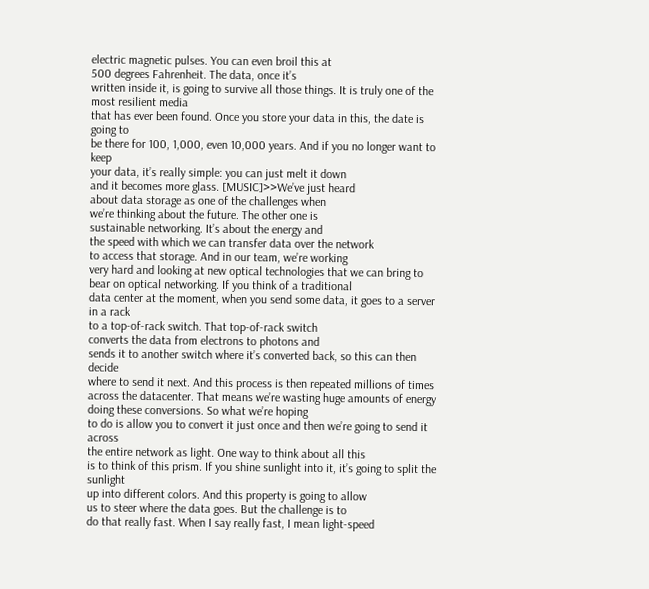electric magnetic pulses. You can even broil this at
500 degrees Fahrenheit. The data, once it’s
written inside it, is going to survive all those things. It is truly one of the most resilient media
that has ever been found. Once you store your data in this, the date is going to
be there for 100, 1,000, even 10,000 years. And if you no longer want to keep
your data, it’s really simple: you can just melt it down
and it becomes more glass. [MUSIC]>>We’ve just heard
about data storage as one of the challenges when
we’re thinking about the future. The other one is
sustainable networking. It’s about the energy and
the speed with which we can transfer data over the network
to access that storage. And in our team, we’re working
very hard and looking at new optical technologies that we can bring to bear on optical networking. If you think of a traditional
data center at the moment, when you send some data, it goes to a server in a rack
to a top-of-rack switch. That top-of-rack switch
converts the data from electrons to photons and
sends it to another switch where it’s converted back, so this can then decide
where to send it next. And this process is then repeated millions of times
across the datacenter. That means we’re wasting huge amounts of energy doing these conversions. So what we’re hoping
to do is allow you to convert it just once and then we’re going to send it across
the entire network as light. One way to think about all this
is to think of this prism. If you shine sunlight into it, it’s going to split the sunlight
up into different colors. And this property is going to allow
us to steer where the data goes. But the challenge is to
do that really fast. When I say really fast, I mean light-speed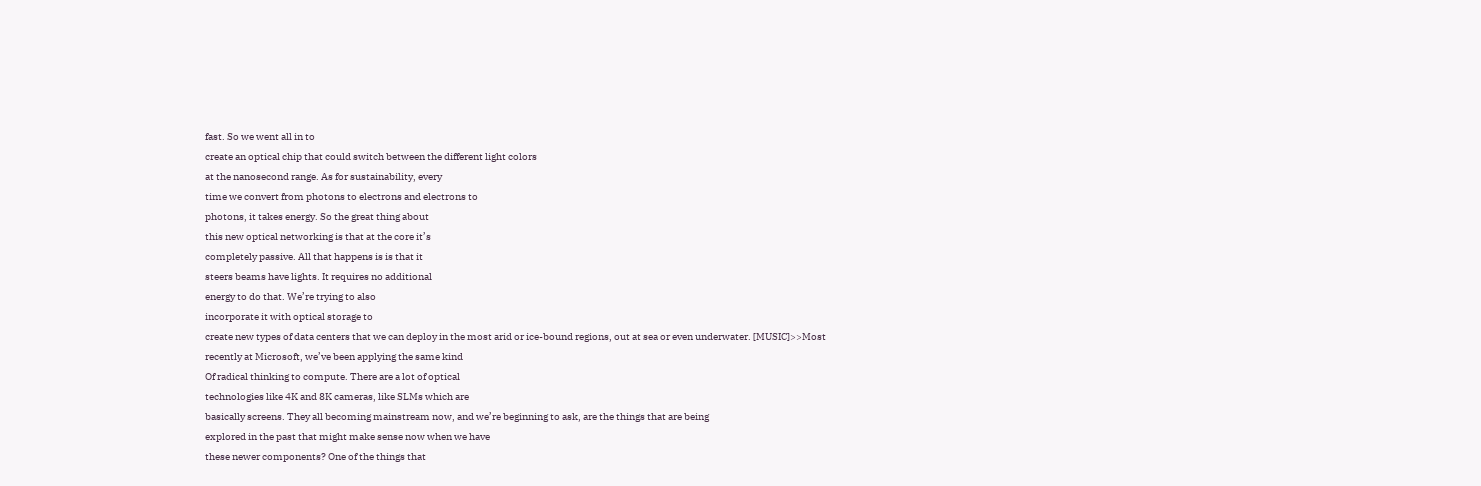fast. So we went all in to
create an optical chip that could switch between the different light colors
at the nanosecond range. As for sustainability, every
time we convert from photons to electrons and electrons to
photons, it takes energy. So the great thing about
this new optical networking is that at the core it’s
completely passive. All that happens is is that it
steers beams have lights. It requires no additional
energy to do that. We’re trying to also
incorporate it with optical storage to
create new types of data centers that we can deploy in the most arid or ice-bound regions, out at sea or even underwater. [MUSIC]>>Most recently at Microsoft, we’ve been applying the same kind
Of radical thinking to compute. There are a lot of optical
technologies like 4K and 8K cameras, like SLMs which are
basically screens. They all becoming mainstream now, and we’re beginning to ask, are the things that are being
explored in the past that might make sense now when we have
these newer components? One of the things that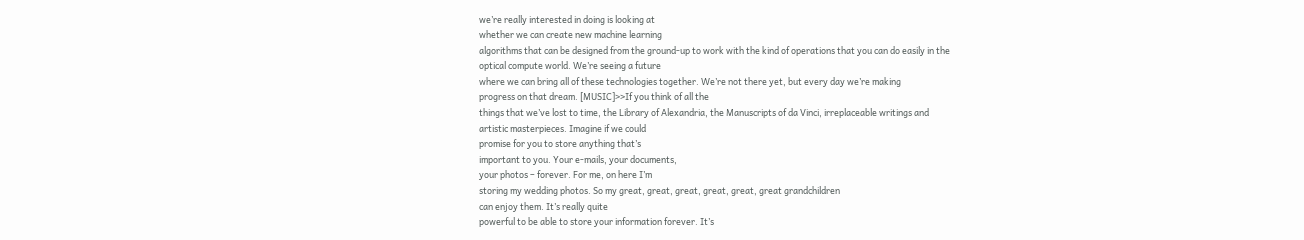we’re really interested in doing is looking at
whether we can create new machine learning
algorithms that can be designed from the ground-up to work with the kind of operations that you can do easily in the
optical compute world. We’re seeing a future
where we can bring all of these technologies together. We’re not there yet, but every day we’re making
progress on that dream. [MUSIC]>>If you think of all the
things that we’ve lost to time, the Library of Alexandria, the Manuscripts of da Vinci, irreplaceable writings and
artistic masterpieces. Imagine if we could
promise for you to store anything that’s
important to you. Your e-mails, your documents,
your photos – forever. For me, on here I’m
storing my wedding photos. So my great, great, great, great, great, great grandchildren
can enjoy them. It’s really quite
powerful to be able to store your information forever. It’s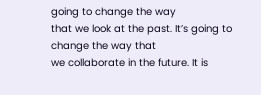going to change the way
that we look at the past. It’s going to change the way that
we collaborate in the future. It is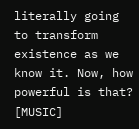literally going to transform
existence as we know it. Now, how powerful is that? [MUSIC]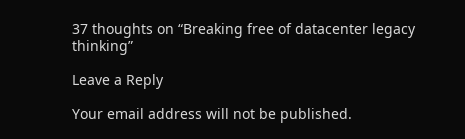37 thoughts on “Breaking free of datacenter legacy thinking”

Leave a Reply

Your email address will not be published.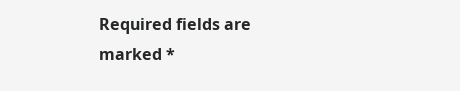Required fields are marked *